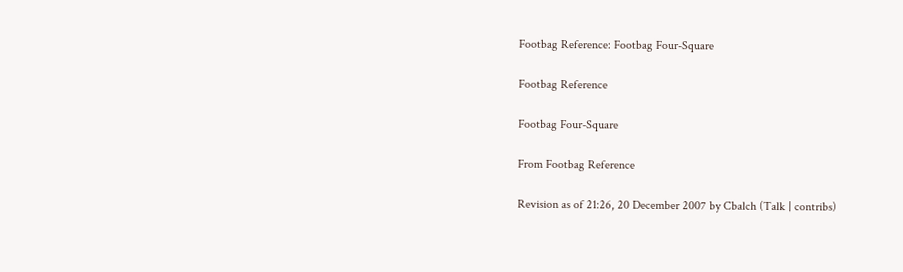Footbag Reference: Footbag Four-Square

Footbag Reference

Footbag Four-Square

From Footbag Reference

Revision as of 21:26, 20 December 2007 by Cbalch (Talk | contribs)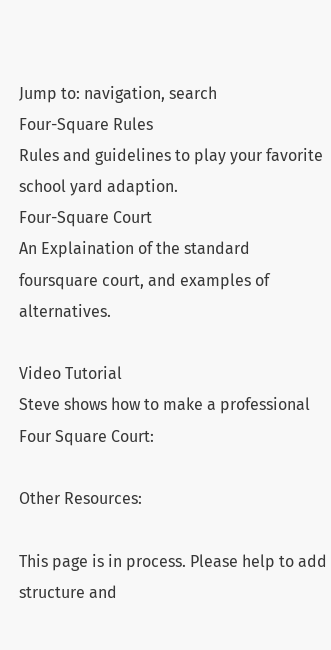Jump to: navigation, search
Four-Square Rules
Rules and guidelines to play your favorite school yard adaption.
Four-Square Court
An Explaination of the standard foursquare court, and examples of alternatives.

Video Tutorial
Steve shows how to make a professional Four Square Court:

Other Resources:

This page is in process. Please help to add structure and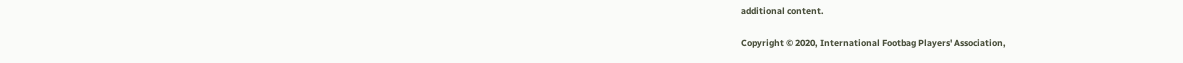additional content.

Copyright © 2020, International Footbag Players' Association,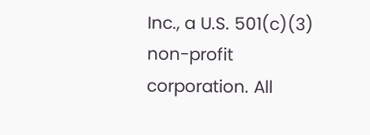Inc., a U.S. 501(c)(3) non-profit corporation. All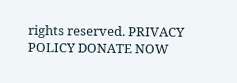rights reserved. PRIVACY POLICY DONATE NOW